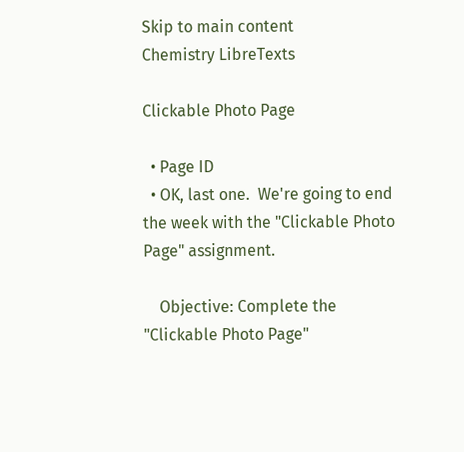Skip to main content
Chemistry LibreTexts

Clickable Photo Page

  • Page ID
  • OK, last one.  We're going to end the week with the "Clickable Photo Page" assignment.

    Objective: Complete the "Clickable Photo Page"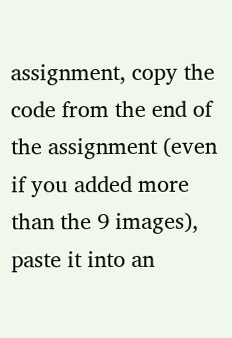assignment, copy the code from the end of the assignment (even if you added more than the 9 images), paste it into an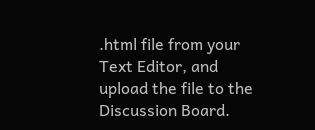.html file from your Text Editor, and upload the file to the Discussion Board.